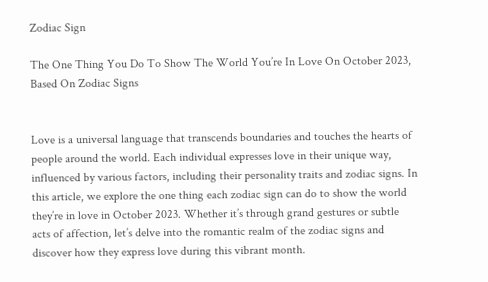Zodiac Sign

The One Thing You Do To Show The World You’re In Love On October 2023, Based On Zodiac Signs


Love is a universal language that transcends boundaries and touches the hearts of people around the world. Each individual expresses love in their unique way, influenced by various factors, including their personality traits and zodiac signs. In this article, we explore the one thing each zodiac sign can do to show the world they’re in love in October 2023. Whether it’s through grand gestures or subtle acts of affection, let’s delve into the romantic realm of the zodiac signs and discover how they express love during this vibrant month.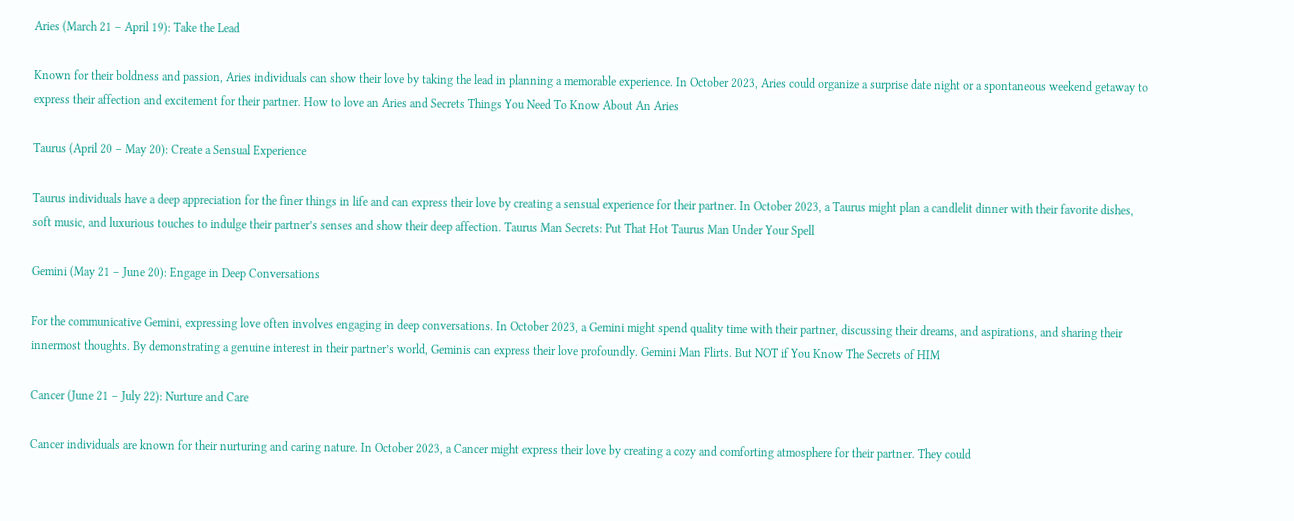Aries (March 21 – April 19): Take the Lead

Known for their boldness and passion, Aries individuals can show their love by taking the lead in planning a memorable experience. In October 2023, Aries could organize a surprise date night or a spontaneous weekend getaway to express their affection and excitement for their partner. How to love an Aries and Secrets Things You Need To Know About An Aries

Taurus (April 20 – May 20): Create a Sensual Experience

Taurus individuals have a deep appreciation for the finer things in life and can express their love by creating a sensual experience for their partner. In October 2023, a Taurus might plan a candlelit dinner with their favorite dishes, soft music, and luxurious touches to indulge their partner’s senses and show their deep affection. Taurus Man Secrets: Put That Hot Taurus Man Under Your Spell

Gemini (May 21 – June 20): Engage in Deep Conversations

For the communicative Gemini, expressing love often involves engaging in deep conversations. In October 2023, a Gemini might spend quality time with their partner, discussing their dreams, and aspirations, and sharing their innermost thoughts. By demonstrating a genuine interest in their partner’s world, Geminis can express their love profoundly. Gemini Man Flirts. But NOT if You Know The Secrets of HIM

Cancer (June 21 – July 22): Nurture and Care

Cancer individuals are known for their nurturing and caring nature. In October 2023, a Cancer might express their love by creating a cozy and comforting atmosphere for their partner. They could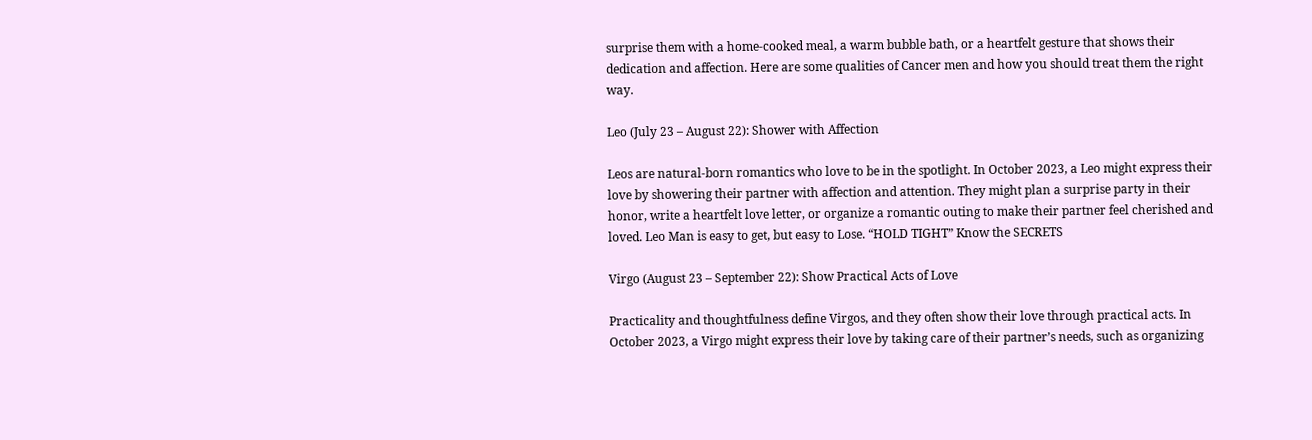surprise them with a home-cooked meal, a warm bubble bath, or a heartfelt gesture that shows their dedication and affection. Here are some qualities of Cancer men and how you should treat them the right way.

Leo (July 23 – August 22): Shower with Affection

Leos are natural-born romantics who love to be in the spotlight. In October 2023, a Leo might express their love by showering their partner with affection and attention. They might plan a surprise party in their honor, write a heartfelt love letter, or organize a romantic outing to make their partner feel cherished and loved. Leo Man is easy to get, but easy to Lose. “HOLD TIGHT” Know the SECRETS

Virgo (August 23 – September 22): Show Practical Acts of Love

Practicality and thoughtfulness define Virgos, and they often show their love through practical acts. In October 2023, a Virgo might express their love by taking care of their partner’s needs, such as organizing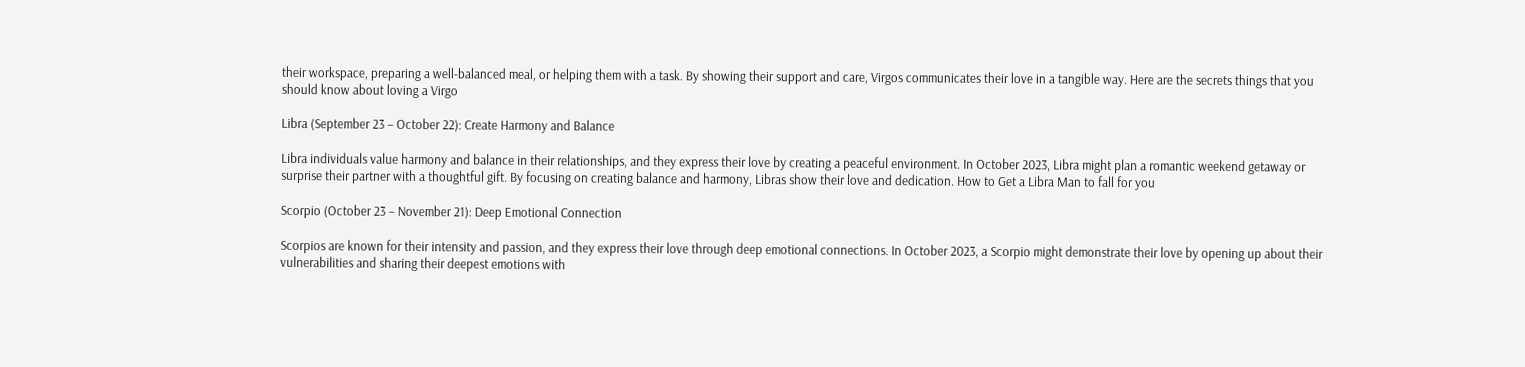their workspace, preparing a well-balanced meal, or helping them with a task. By showing their support and care, Virgos communicates their love in a tangible way. Here are the secrets things that you should know about loving a Virgo

Libra (September 23 – October 22): Create Harmony and Balance

Libra individuals value harmony and balance in their relationships, and they express their love by creating a peaceful environment. In October 2023, Libra might plan a romantic weekend getaway or surprise their partner with a thoughtful gift. By focusing on creating balance and harmony, Libras show their love and dedication. How to Get a Libra Man to fall for you

Scorpio (October 23 – November 21): Deep Emotional Connection

Scorpios are known for their intensity and passion, and they express their love through deep emotional connections. In October 2023, a Scorpio might demonstrate their love by opening up about their vulnerabilities and sharing their deepest emotions with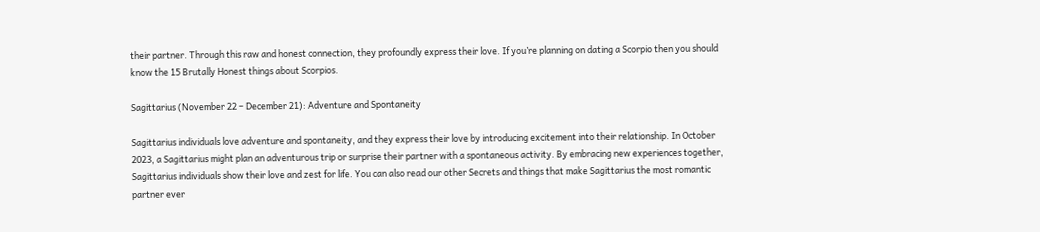their partner. Through this raw and honest connection, they profoundly express their love. If you’re planning on dating a Scorpio then you should know the 15 Brutally Honest things about Scorpios.

Sagittarius (November 22 – December 21): Adventure and Spontaneity

Sagittarius individuals love adventure and spontaneity, and they express their love by introducing excitement into their relationship. In October 2023, a Sagittarius might plan an adventurous trip or surprise their partner with a spontaneous activity. By embracing new experiences together, Sagittarius individuals show their love and zest for life. You can also read our other Secrets and things that make Sagittarius the most romantic partner ever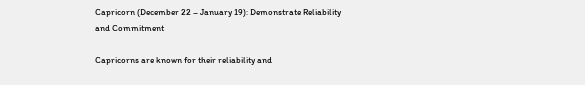Capricorn (December 22 – January 19): Demonstrate Reliability and Commitment

Capricorns are known for their reliability and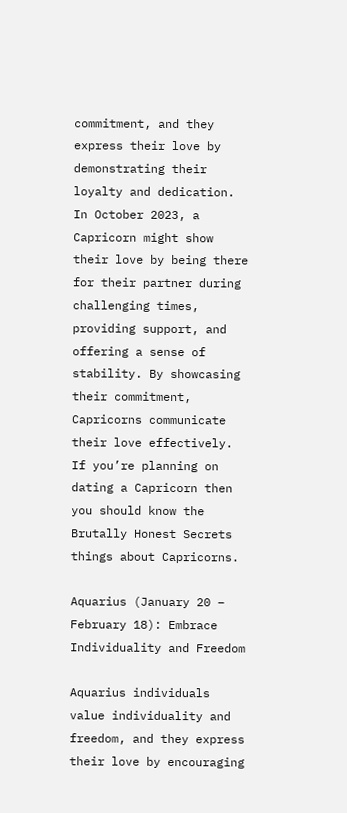commitment, and they express their love by demonstrating their loyalty and dedication. In October 2023, a Capricorn might show their love by being there for their partner during challenging times, providing support, and offering a sense of stability. By showcasing their commitment, Capricorns communicate their love effectively. If you’re planning on dating a Capricorn then you should know the Brutally Honest Secrets things about Capricorns.

Aquarius (January 20 – February 18): Embrace Individuality and Freedom

Aquarius individuals value individuality and freedom, and they express their love by encouraging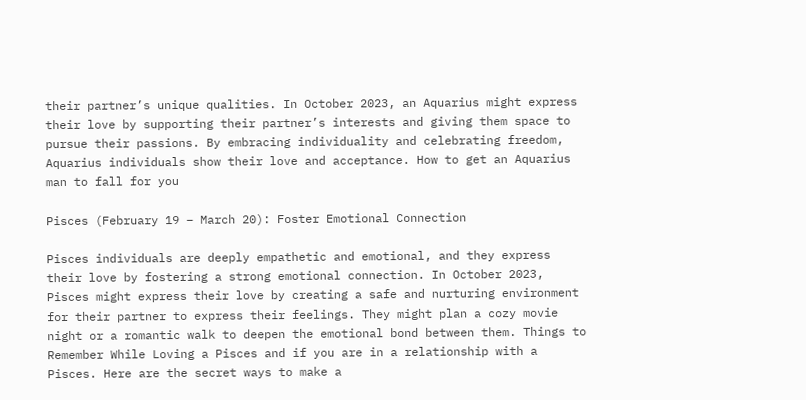their partner’s unique qualities. In October 2023, an Aquarius might express their love by supporting their partner’s interests and giving them space to pursue their passions. By embracing individuality and celebrating freedom, Aquarius individuals show their love and acceptance. How to get an Aquarius man to fall for you

Pisces (February 19 – March 20): Foster Emotional Connection

Pisces individuals are deeply empathetic and emotional, and they express their love by fostering a strong emotional connection. In October 2023, Pisces might express their love by creating a safe and nurturing environment for their partner to express their feelings. They might plan a cozy movie night or a romantic walk to deepen the emotional bond between them. Things to Remember While Loving a Pisces and if you are in a relationship with a Pisces. Here are the secret ways to make a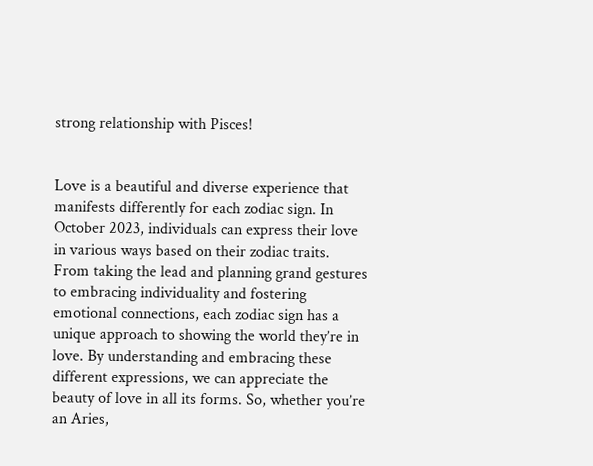strong relationship with Pisces!


Love is a beautiful and diverse experience that manifests differently for each zodiac sign. In October 2023, individuals can express their love in various ways based on their zodiac traits. From taking the lead and planning grand gestures to embracing individuality and fostering emotional connections, each zodiac sign has a unique approach to showing the world they’re in love. By understanding and embracing these different expressions, we can appreciate the beauty of love in all its forms. So, whether you’re an Aries,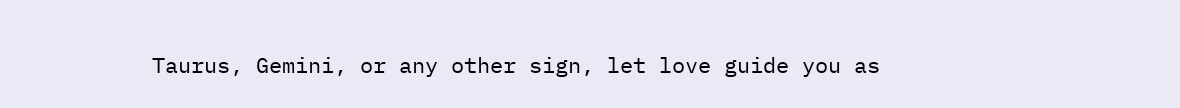Taurus, Gemini, or any other sign, let love guide you as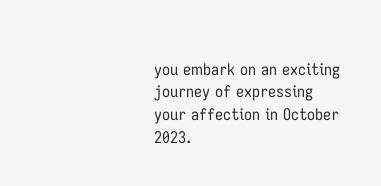you embark on an exciting journey of expressing your affection in October 2023.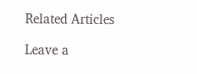Related Articles

Leave a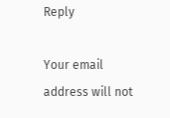Reply

Your email address will not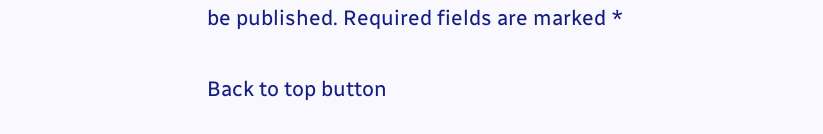be published. Required fields are marked *

Back to top button